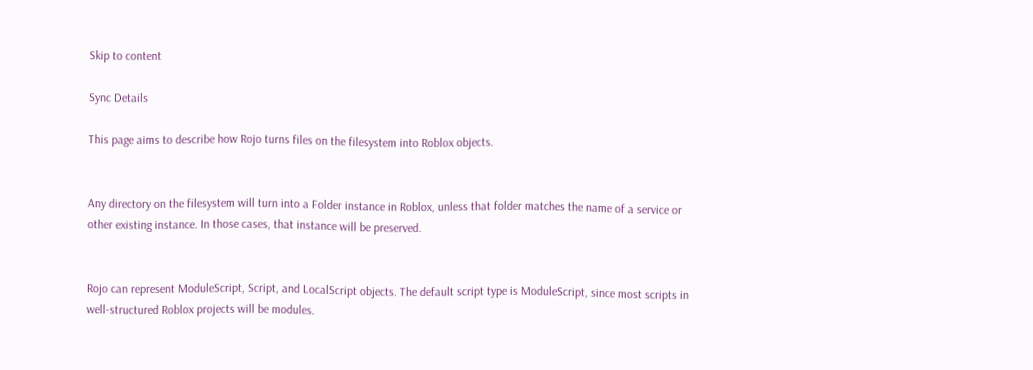Skip to content

Sync Details

This page aims to describe how Rojo turns files on the filesystem into Roblox objects.


Any directory on the filesystem will turn into a Folder instance in Roblox, unless that folder matches the name of a service or other existing instance. In those cases, that instance will be preserved.


Rojo can represent ModuleScript, Script, and LocalScript objects. The default script type is ModuleScript, since most scripts in well-structured Roblox projects will be modules.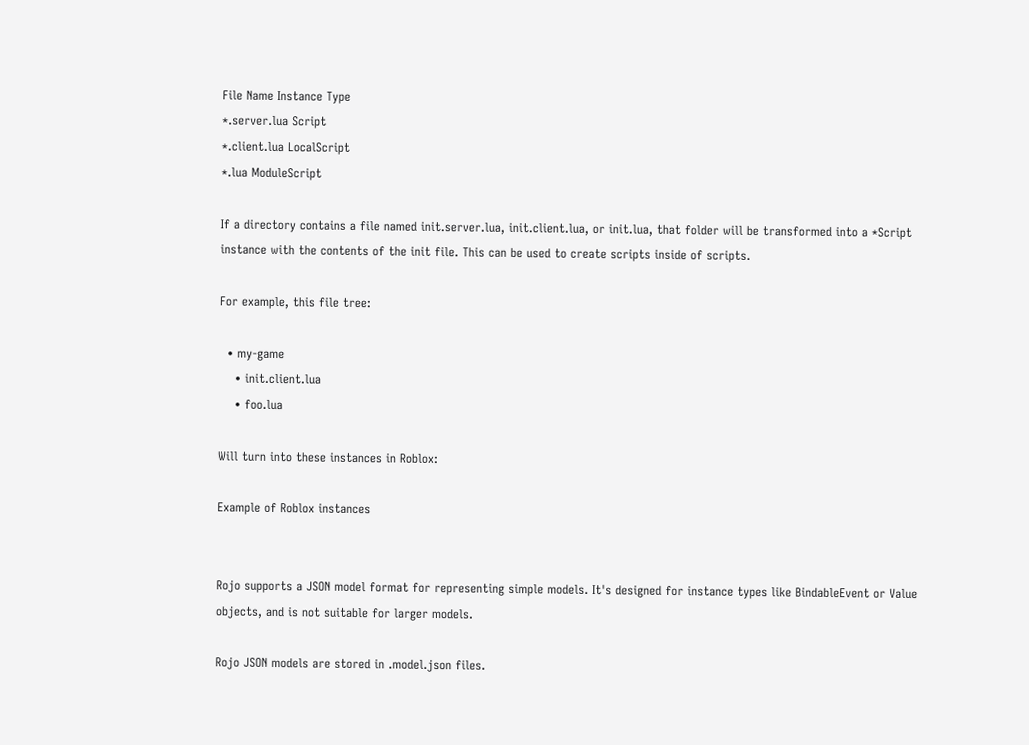File Name Instance Type
*.server.lua Script
*.client.lua LocalScript
*.lua ModuleScript

If a directory contains a file named init.server.lua, init.client.lua, or init.lua, that folder will be transformed into a *Script instance with the contents of the init file. This can be used to create scripts inside of scripts.

For example, this file tree:

  • my-game
    • init.client.lua
    • foo.lua

Will turn into these instances in Roblox:

Example of Roblox instances


Rojo supports a JSON model format for representing simple models. It's designed for instance types like BindableEvent or Value objects, and is not suitable for larger models.

Rojo JSON models are stored in .model.json files.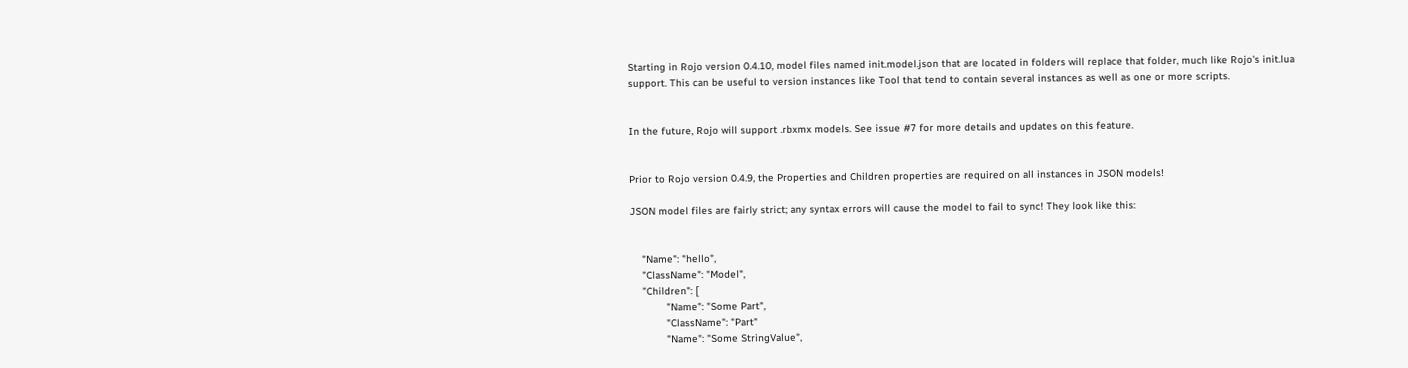Starting in Rojo version 0.4.10, model files named init.model.json that are located in folders will replace that folder, much like Rojo's init.lua support. This can be useful to version instances like Tool that tend to contain several instances as well as one or more scripts.


In the future, Rojo will support .rbxmx models. See issue #7 for more details and updates on this feature.


Prior to Rojo version 0.4.9, the Properties and Children properties are required on all instances in JSON models!

JSON model files are fairly strict; any syntax errors will cause the model to fail to sync! They look like this:


    "Name": "hello",
    "ClassName": "Model",
    "Children": [
            "Name": "Some Part",
            "ClassName": "Part"
            "Name": "Some StringValue",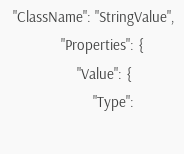"ClassName": "StringValue",
            "Properties": {
                "Value": {
                    "Type":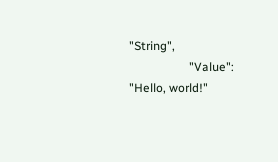"String",
                    "Value": "Hello, world!"